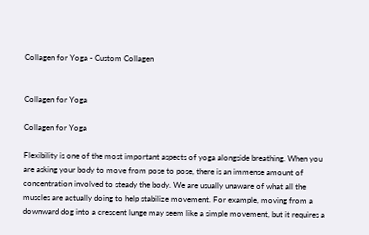Collagen for Yoga - Custom Collagen


Collagen for Yoga

Collagen for Yoga

Flexibility is one of the most important aspects of yoga alongside breathing. When you are asking your body to move from pose to pose, there is an immense amount of concentration involved to steady the body. We are usually unaware of what all the muscles are actually doing to help stabilize movement. For example, moving from a downward dog into a crescent lunge may seem like a simple movement, but it requires a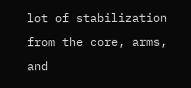lot of stabilization from the core, arms, and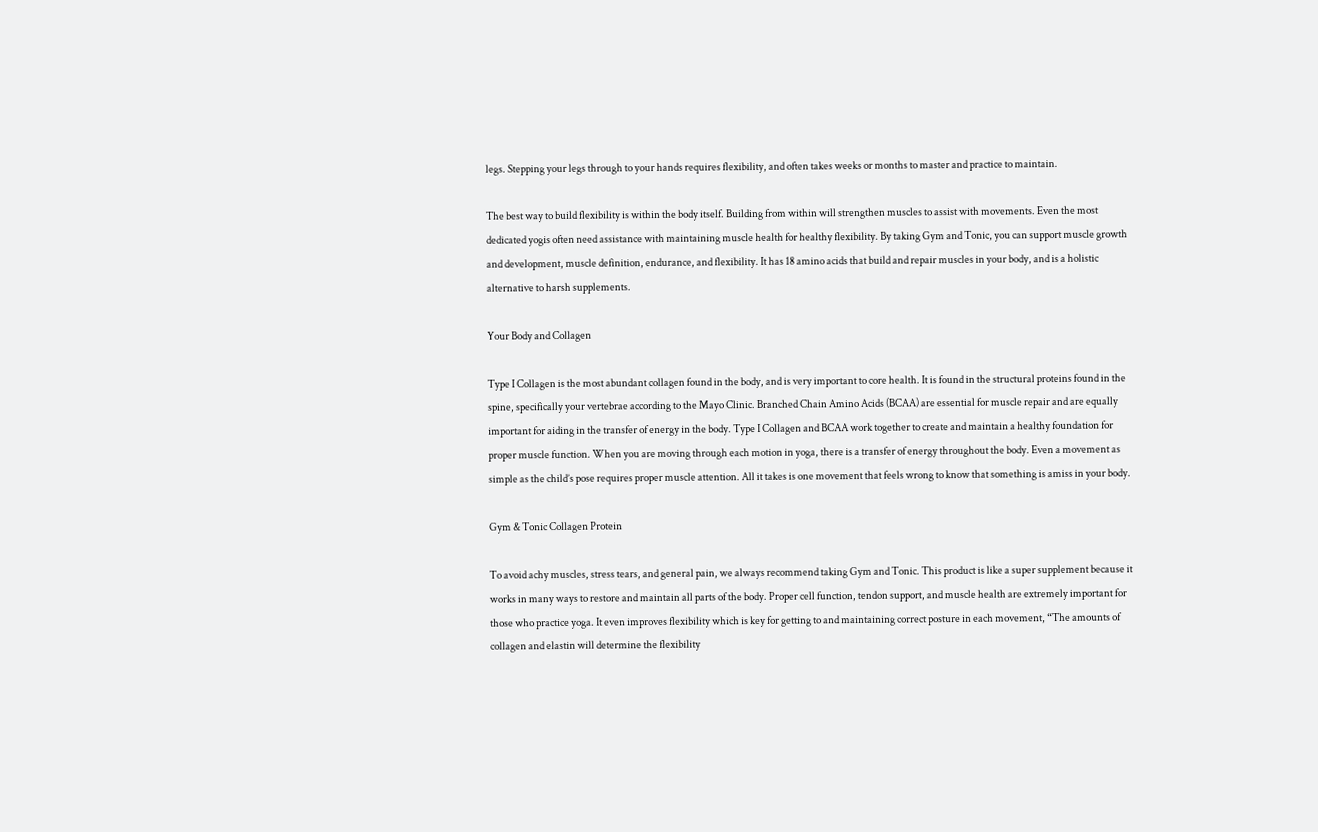legs. Stepping your legs through to your hands requires flexibility, and often takes weeks or months to master and practice to maintain.

The best way to build flexibility is within the body itself. Building from within will strengthen muscles to assist with movements. Even the most dedicated yogis often need assistance with maintaining muscle health for healthy flexibility. By taking Gym and Tonic, you can support muscle growth and development, muscle definition, endurance, and flexibility. It has 18 amino acids that build and repair muscles in your body, and is a holistic alternative to harsh supplements.

Your Body and Collagen

Type I Collagen is the most abundant collagen found in the body, and is very important to core health. It is found in the structural proteins found in the spine, specifically your vertebrae according to the Mayo Clinic. Branched Chain Amino Acids (BCAA) are essential for muscle repair and are equally important for aiding in the transfer of energy in the body. Type I Collagen and BCAA work together to create and maintain a healthy foundation for proper muscle function. When you are moving through each motion in yoga, there is a transfer of energy throughout the body. Even a movement as simple as the child’s pose requires proper muscle attention. All it takes is one movement that feels wrong to know that something is amiss in your body.

Gym & Tonic Collagen Protein

To avoid achy muscles, stress tears, and general pain, we always recommend taking Gym and Tonic. This product is like a super supplement because it works in many ways to restore and maintain all parts of the body. Proper cell function, tendon support, and muscle health are extremely important for those who practice yoga. It even improves flexibility which is key for getting to and maintaining correct posture in each movement, “The amounts of collagen and elastin will determine the flexibility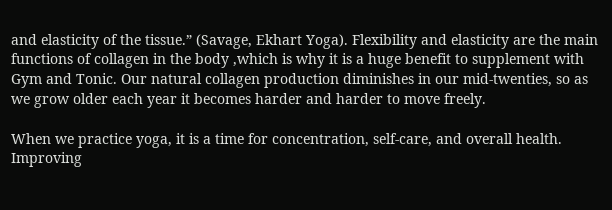and elasticity of the tissue.” (Savage, Ekhart Yoga). Flexibility and elasticity are the main functions of collagen in the body ,which is why it is a huge benefit to supplement with Gym and Tonic. Our natural collagen production diminishes in our mid-twenties, so as we grow older each year it becomes harder and harder to move freely.

When we practice yoga, it is a time for concentration, self-care, and overall health. Improving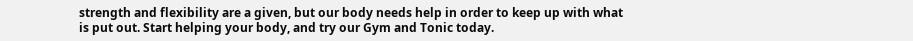strength and flexibility are a given, but our body needs help in order to keep up with what is put out. Start helping your body, and try our Gym and Tonic today.